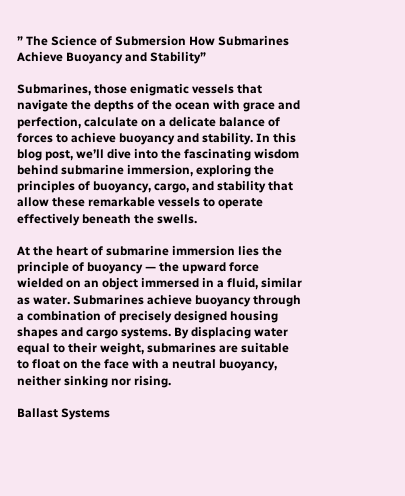” The Science of Submersion How Submarines Achieve Buoyancy and Stability”

Submarines, those enigmatic vessels that navigate the depths of the ocean with grace and perfection, calculate on a delicate balance of forces to achieve buoyancy and stability. In this blog post, we’ll dive into the fascinating wisdom behind submarine immersion, exploring the principles of buoyancy, cargo, and stability that allow these remarkable vessels to operate effectively beneath the swells.

At the heart of submarine immersion lies the principle of buoyancy — the upward force wielded on an object immersed in a fluid, similar as water. Submarines achieve buoyancy through a combination of precisely designed housing shapes and cargo systems. By displacing water equal to their weight, submarines are suitable to float on the face with a neutral buoyancy, neither sinking nor rising.

Ballast Systems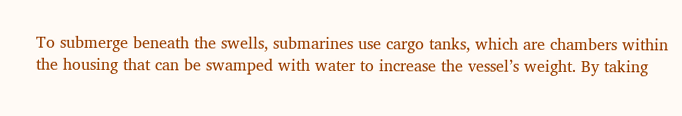To submerge beneath the swells, submarines use cargo tanks, which are chambers within the housing that can be swamped with water to increase the vessel’s weight. By taking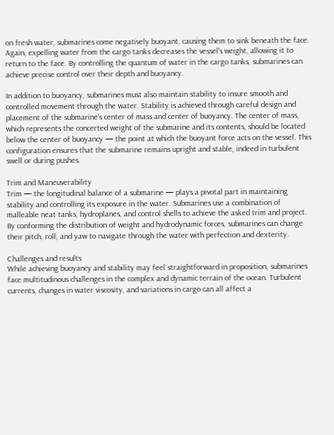on fresh water, submarines come negatively buoyant, causing them to sink beneath the face. Again, expelling water from the cargo tanks decreases the vessel’s weight, allowing it to return to the face. By controlling the quantum of water in the cargo tanks, submarines can achieve precise control over their depth and buoyancy.

In addition to buoyancy, submarines must also maintain stability to insure smooth and controlled movement through the water. Stability is achieved through careful design and placement of the submarine’s center of mass and center of buoyancy. The center of mass, which represents the concerted weight of the submarine and its contents, should be located below the center of buoyancy — the point at which the buoyant force acts on the vessel. This configuration ensures that the submarine remains upright and stable, indeed in turbulent swell or during pushes.

Trim and Maneuverability
Trim — the longitudinal balance of a submarine — plays a pivotal part in maintaining stability and controlling its exposure in the water. Submarines use a combination of malleable neat tanks, hydroplanes, and control shells to achieve the asked trim and project. By conforming the distribution of weight and hydrodynamic forces, submarines can change their pitch, roll, and yaw to navigate through the water with perfection and dexterity.

Challenges and results
While achieving buoyancy and stability may feel straightforward in proposition, submarines face multitudinous challenges in the complex and dynamic terrain of the ocean. Turbulent currents, changes in water viscosity, and variations in cargo can all affect a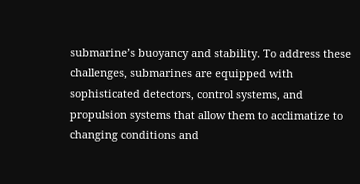submarine’s buoyancy and stability. To address these challenges, submarines are equipped with sophisticated detectors, control systems, and propulsion systems that allow them to acclimatize to changing conditions and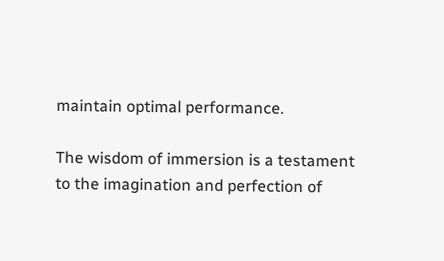maintain optimal performance.

The wisdom of immersion is a testament to the imagination and perfection of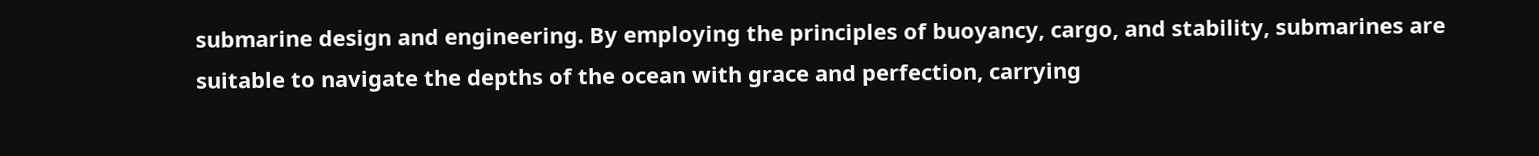submarine design and engineering. By employing the principles of buoyancy, cargo, and stability, submarines are suitable to navigate the depths of the ocean with grace and perfection, carrying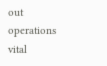out operations vital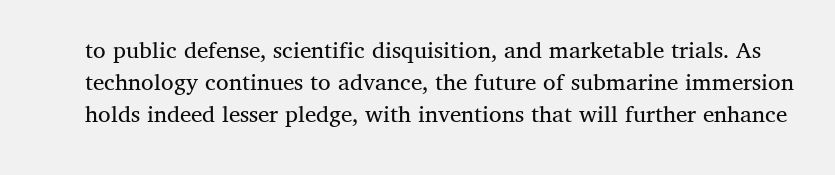to public defense, scientific disquisition, and marketable trials. As technology continues to advance, the future of submarine immersion holds indeed lesser pledge, with inventions that will further enhance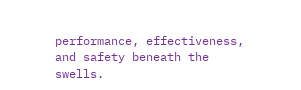performance, effectiveness, and safety beneath the swells.